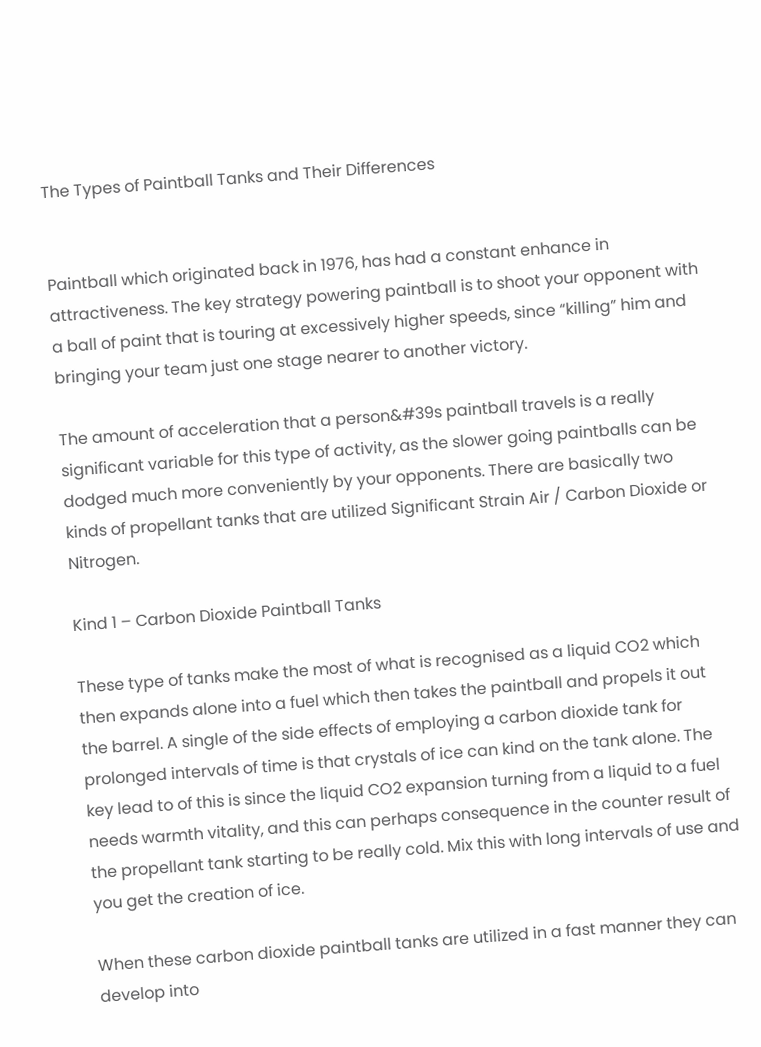The Types of Paintball Tanks and Their Differences


Paintball which originated back in 1976, has had a constant enhance in attractiveness. The key strategy powering paintball is to shoot your opponent with a ball of paint that is touring at excessively higher speeds, since “killing” him and bringing your team just one stage nearer to another victory.

The amount of acceleration that a person&#39s paintball travels is a really significant variable for this type of activity, as the slower going paintballs can be dodged much more conveniently by your opponents. There are basically two kinds of propellant tanks that are utilized Significant Strain Air / Carbon Dioxide or Nitrogen.

Kind 1 – Carbon Dioxide Paintball Tanks

These type of tanks make the most of what is recognised as a liquid CO2 which then expands alone into a fuel which then takes the paintball and propels it out the barrel. A single of the side effects of employing a carbon dioxide tank for prolonged intervals of time is that crystals of ice can kind on the tank alone. The key lead to of this is since the liquid CO2 expansion turning from a liquid to a fuel needs warmth vitality, and this can perhaps consequence in the counter result of the propellant tank starting to be really cold. Mix this with long intervals of use and you get the creation of ice.

When these carbon dioxide paintball tanks are utilized in a fast manner they can develop into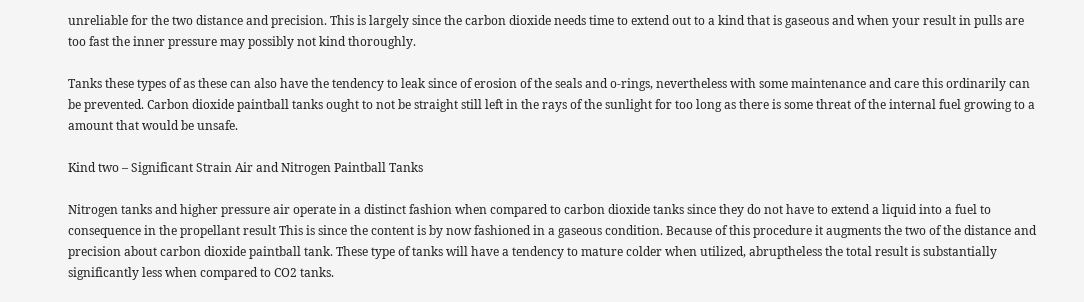unreliable for the two distance and precision. This is largely since the carbon dioxide needs time to extend out to a kind that is gaseous and when your result in pulls are too fast the inner pressure may possibly not kind thoroughly.

Tanks these types of as these can also have the tendency to leak since of erosion of the seals and o-rings, nevertheless with some maintenance and care this ordinarily can be prevented. Carbon dioxide paintball tanks ought to not be straight still left in the rays of the sunlight for too long as there is some threat of the internal fuel growing to a amount that would be unsafe.

Kind two – Significant Strain Air and Nitrogen Paintball Tanks

Nitrogen tanks and higher pressure air operate in a distinct fashion when compared to carbon dioxide tanks since they do not have to extend a liquid into a fuel to consequence in the propellant result This is since the content is by now fashioned in a gaseous condition. Because of this procedure it augments the two of the distance and precision about carbon dioxide paintball tank. These type of tanks will have a tendency to mature colder when utilized, abruptheless the total result is substantially significantly less when compared to CO2 tanks.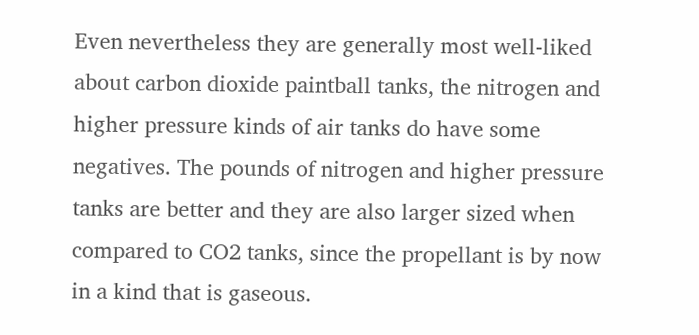Even nevertheless they are generally most well-liked about carbon dioxide paintball tanks, the nitrogen and higher pressure kinds of air tanks do have some negatives. The pounds of nitrogen and higher pressure tanks are better and they are also larger sized when compared to CO2 tanks, since the propellant is by now in a kind that is gaseous.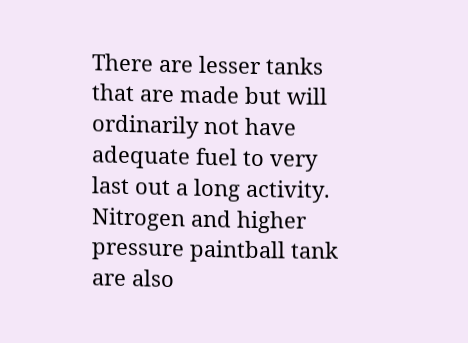There are lesser tanks that are made but will ordinarily not have adequate fuel to very last out a long activity. Nitrogen and higher pressure paintball tank are also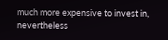much more expensive to invest in, nevertheless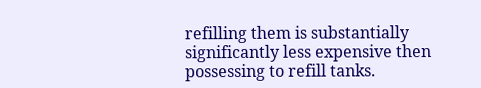refilling them is substantially significantly less expensive then possessing to refill tanks.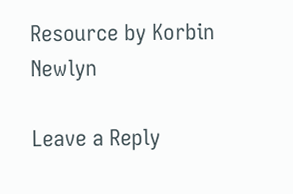Resource by Korbin Newlyn

Leave a Reply